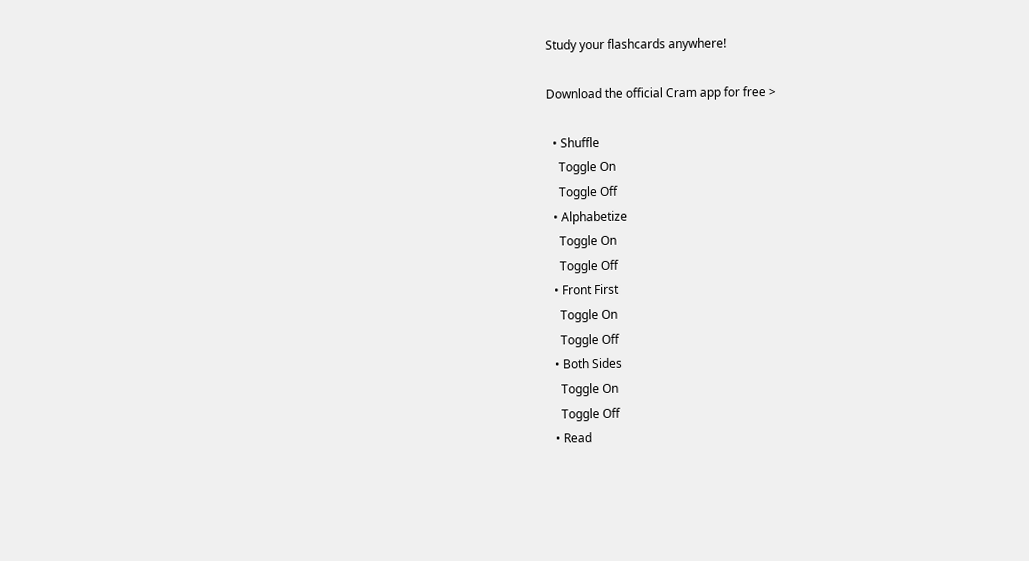Study your flashcards anywhere!

Download the official Cram app for free >

  • Shuffle
    Toggle On
    Toggle Off
  • Alphabetize
    Toggle On
    Toggle Off
  • Front First
    Toggle On
    Toggle Off
  • Both Sides
    Toggle On
    Toggle Off
  • Read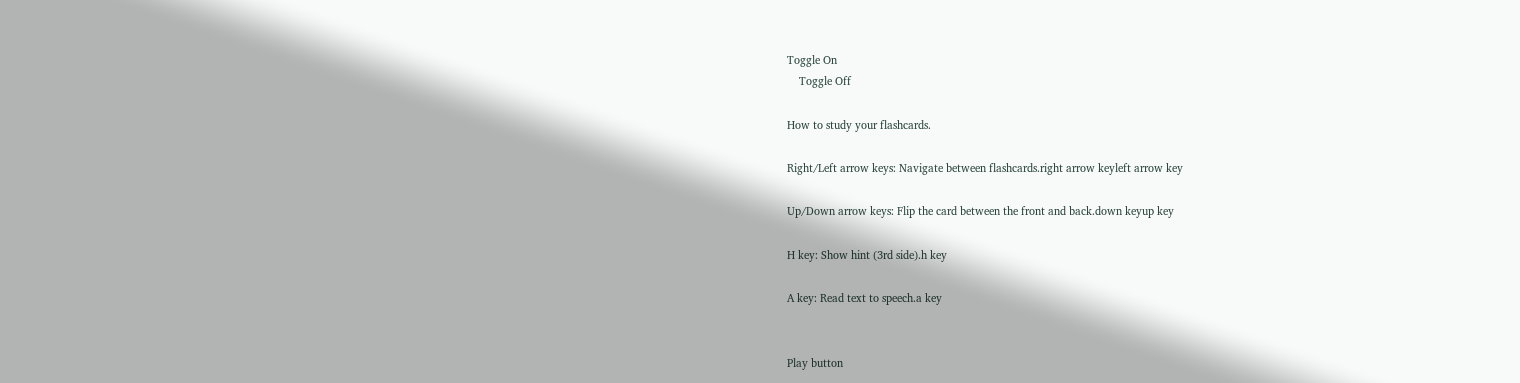Toggle On
    Toggle Off

How to study your flashcards.

Right/Left arrow keys: Navigate between flashcards.right arrow keyleft arrow key

Up/Down arrow keys: Flip the card between the front and back.down keyup key

H key: Show hint (3rd side).h key

A key: Read text to speech.a key


Play button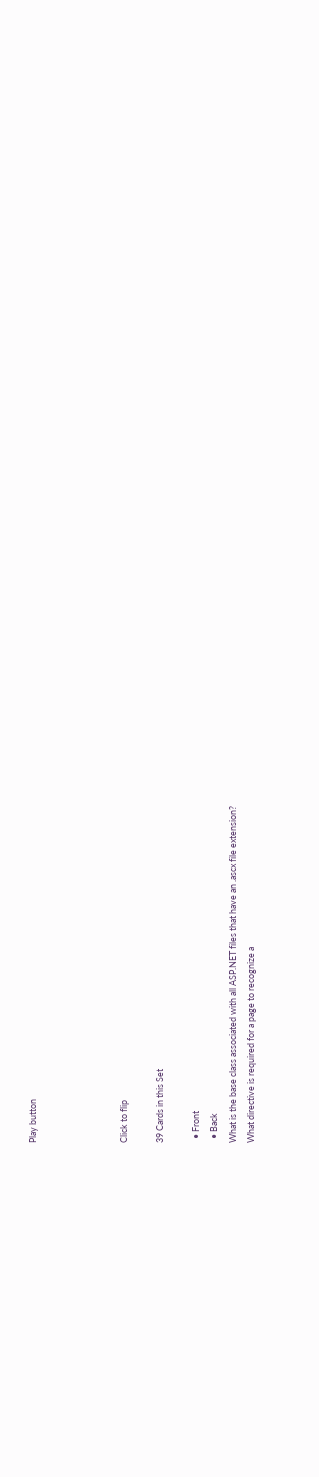Play button




Click to flip

39 Cards in this Set

  • Front
  • Back
What is the base class associated with all ASP.NET files that have an .ascx file extension?
What directive is required for a page to recognize a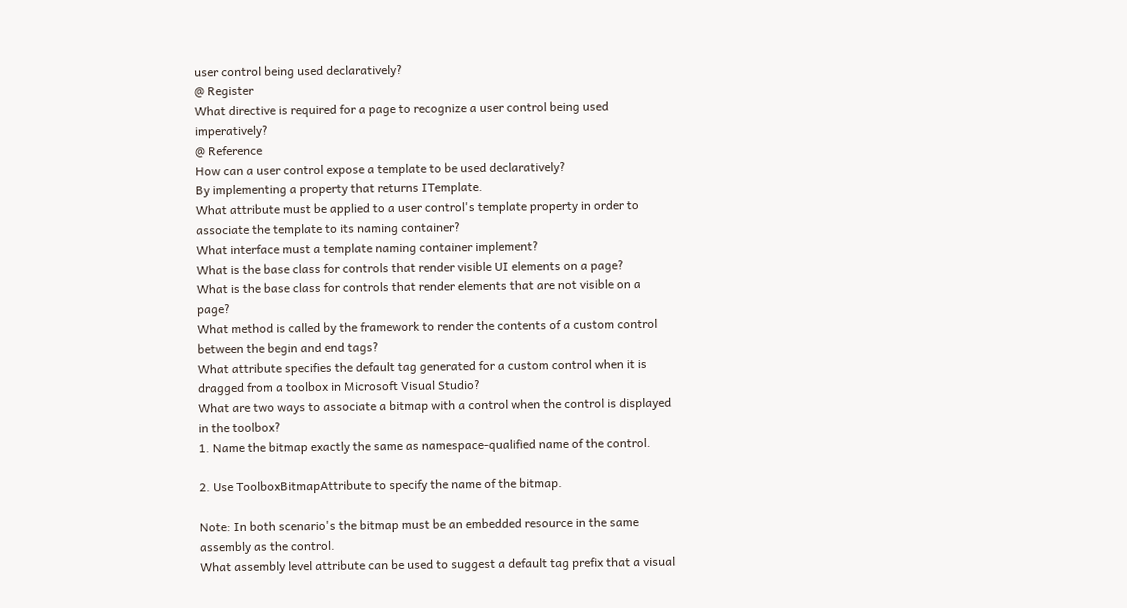user control being used declaratively?
@ Register
What directive is required for a page to recognize a user control being used imperatively?
@ Reference
How can a user control expose a template to be used declaratively?
By implementing a property that returns ITemplate.
What attribute must be applied to a user control's template property in order to associate the template to its naming container?
What interface must a template naming container implement?
What is the base class for controls that render visible UI elements on a page?
What is the base class for controls that render elements that are not visible on a page?
What method is called by the framework to render the contents of a custom control between the begin and end tags?
What attribute specifies the default tag generated for a custom control when it is dragged from a toolbox in Microsoft Visual Studio?
What are two ways to associate a bitmap with a control when the control is displayed in the toolbox?
1. Name the bitmap exactly the same as namespace-qualified name of the control.

2. Use ToolboxBitmapAttribute to specify the name of the bitmap.

Note: In both scenario's the bitmap must be an embedded resource in the same assembly as the control.
What assembly level attribute can be used to suggest a default tag prefix that a visual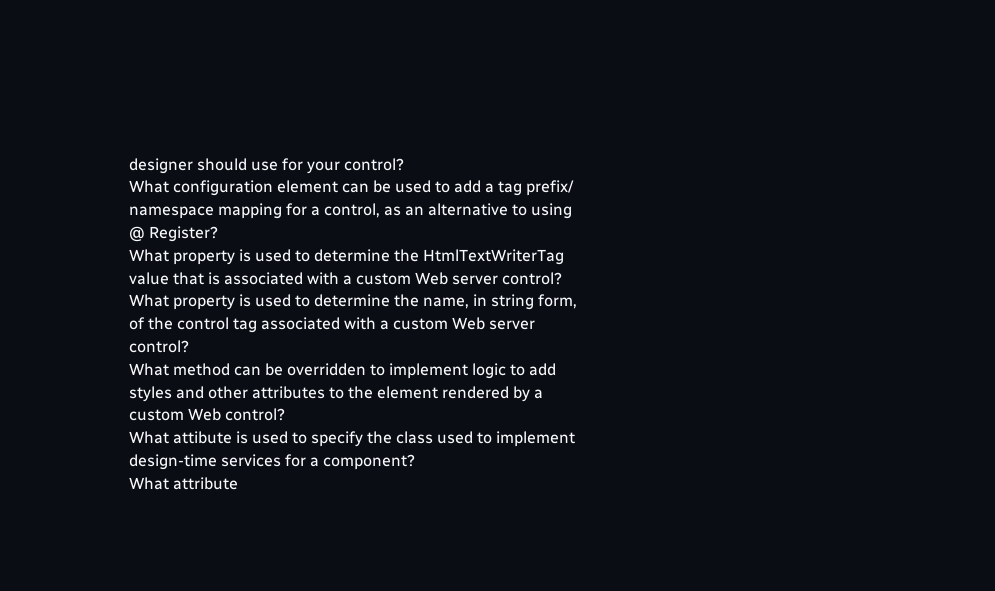designer should use for your control?
What configuration element can be used to add a tag prefix/ namespace mapping for a control, as an alternative to using @ Register?
What property is used to determine the HtmlTextWriterTag value that is associated with a custom Web server control?
What property is used to determine the name, in string form, of the control tag associated with a custom Web server control?
What method can be overridden to implement logic to add styles and other attributes to the element rendered by a custom Web control?
What attibute is used to specify the class used to implement design-time services for a component?
What attribute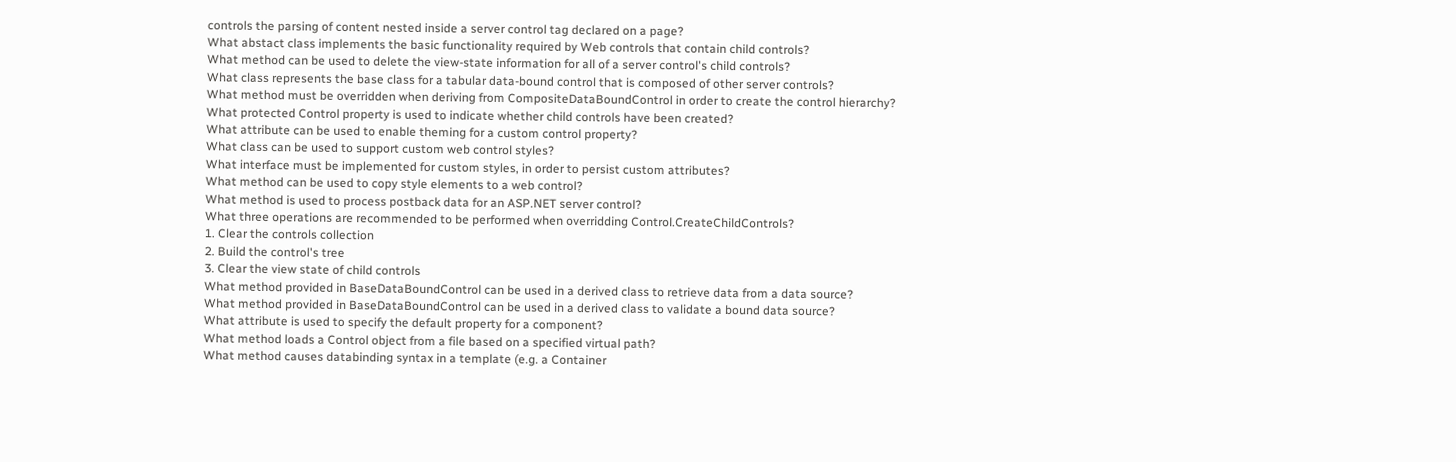controls the parsing of content nested inside a server control tag declared on a page?
What abstact class implements the basic functionality required by Web controls that contain child controls?
What method can be used to delete the view-state information for all of a server control's child controls?
What class represents the base class for a tabular data-bound control that is composed of other server controls?
What method must be overridden when deriving from CompositeDataBoundControl in order to create the control hierarchy?
What protected Control property is used to indicate whether child controls have been created?
What attribute can be used to enable theming for a custom control property?
What class can be used to support custom web control styles?
What interface must be implemented for custom styles, in order to persist custom attributes?
What method can be used to copy style elements to a web control?
What method is used to process postback data for an ASP.NET server control?
What three operations are recommended to be performed when overridding Control.CreateChildControls?
1. Clear the controls collection
2. Build the control's tree
3. Clear the view state of child controls
What method provided in BaseDataBoundControl can be used in a derived class to retrieve data from a data source?
What method provided in BaseDataBoundControl can be used in a derived class to validate a bound data source?
What attribute is used to specify the default property for a component?
What method loads a Control object from a file based on a specified virtual path?
What method causes databinding syntax in a template (e.g. a Container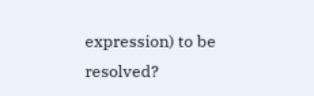expression) to be resolved?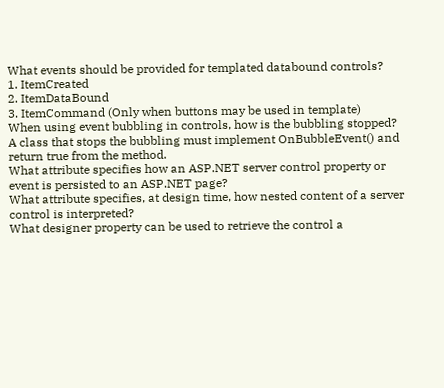What events should be provided for templated databound controls?
1. ItemCreated
2. ItemDataBound
3. ItemCommand (Only when buttons may be used in template)
When using event bubbling in controls, how is the bubbling stopped?
A class that stops the bubbling must implement OnBubbleEvent() and return true from the method.
What attribute specifies how an ASP.NET server control property or event is persisted to an ASP.NET page?
What attribute specifies, at design time, how nested content of a server control is interpreted?
What designer property can be used to retrieve the control a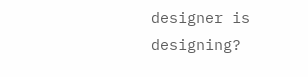designer is designing?